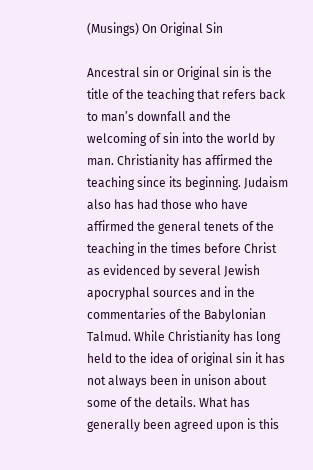(Musings) On Original Sin

Ancestral sin or Original sin is the title of the teaching that refers back to man’s downfall and the welcoming of sin into the world by man. Christianity has affirmed the teaching since its beginning. Judaism also has had those who have affirmed the general tenets of the teaching in the times before Christ as evidenced by several Jewish apocryphal sources and in the commentaries of the Babylonian Talmud. While Christianity has long held to the idea of original sin it has not always been in unison about some of the details. What has generally been agreed upon is this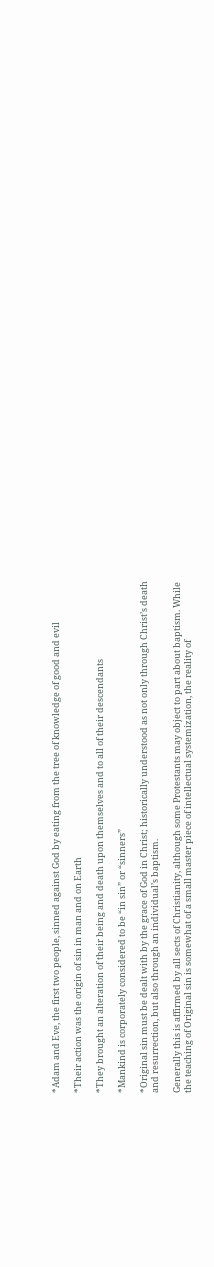*Adam and Eve, the first two people, sinned against God by eating from the tree of knowledge of good and evil

*Their action was the origin of sin in man and on Earth

*They brought an alteration of their being and death upon themselves and to all of their descendants

*Mankind is corporately considered to be “in sin” or “sinners”

*Original sin must be dealt with by the grace of God in Christ; historically understood as not only through Christ’s death and resurrection, but also through an individual’s baptism.

Generally this is affirmed by all sects of Christianity, although some Protestants may object to part about baptism. While the teaching of Original sin is somewhat of a small master piece of intellectual systemization, the reality of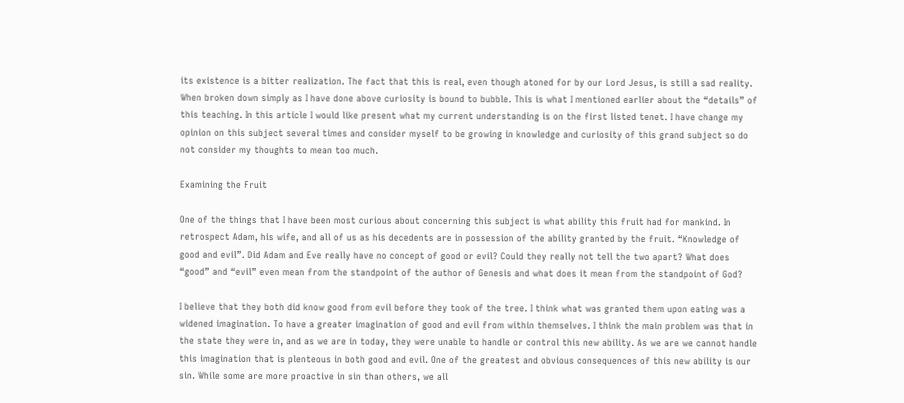its existence is a bitter realization. The fact that this is real, even though atoned for by our Lord Jesus, is still a sad reality. When broken down simply as I have done above curiosity is bound to bubble. This is what I mentioned earlier about the “details” of this teaching. In this article I would like present what my current understanding is on the first listed tenet. I have change my opinion on this subject several times and consider myself to be growing in knowledge and curiosity of this grand subject so do not consider my thoughts to mean too much.

Examining the Fruit

One of the things that I have been most curious about concerning this subject is what ability this fruit had for mankind. In retrospect Adam, his wife, and all of us as his decedents are in possession of the ability granted by the fruit. “Knowledge of good and evil”. Did Adam and Eve really have no concept of good or evil? Could they really not tell the two apart? What does “good” and “evil” even mean from the standpoint of the author of Genesis and what does it mean from the standpoint of God?

I believe that they both did know good from evil before they took of the tree. I think what was granted them upon eating was a widened imagination. To have a greater imagination of good and evil from within themselves. I think the main problem was that in the state they were in, and as we are in today, they were unable to handle or control this new ability. As we are we cannot handle this imagination that is plenteous in both good and evil. One of the greatest and obvious consequences of this new ability is our sin. While some are more proactive in sin than others, we all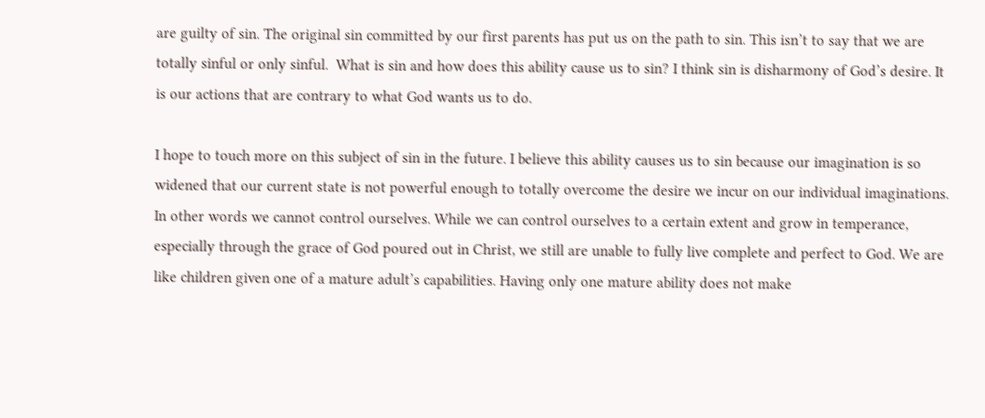are guilty of sin. The original sin committed by our first parents has put us on the path to sin. This isn’t to say that we are totally sinful or only sinful.  What is sin and how does this ability cause us to sin? I think sin is disharmony of God’s desire. It is our actions that are contrary to what God wants us to do.

I hope to touch more on this subject of sin in the future. I believe this ability causes us to sin because our imagination is so widened that our current state is not powerful enough to totally overcome the desire we incur on our individual imaginations. In other words we cannot control ourselves. While we can control ourselves to a certain extent and grow in temperance, especially through the grace of God poured out in Christ, we still are unable to fully live complete and perfect to God. We are like children given one of a mature adult’s capabilities. Having only one mature ability does not make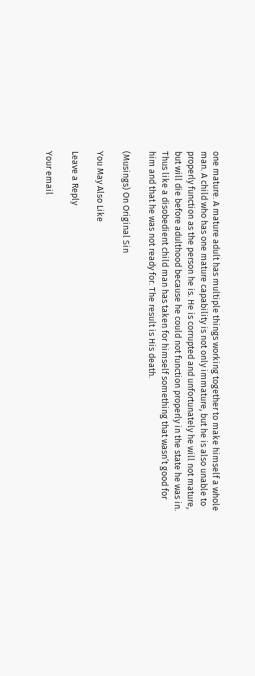one mature. A mature adult has multiple things working together to make himself a whole man. A child who has one mature capability is not only immature, but he is also unable to properly function as the person he is. He is corrupted and unfortunately he will not mature, but will die before adulthood because he could not function properly in the state he was in. Thus like a disobedient child man has taken for himself something that wasn’t good for him and that he was not ready for. The result is His death.

(Musings) On Original Sin

You May Also Like

Leave a Reply

Your email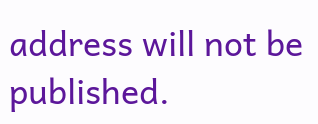address will not be published.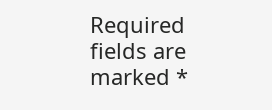Required fields are marked *